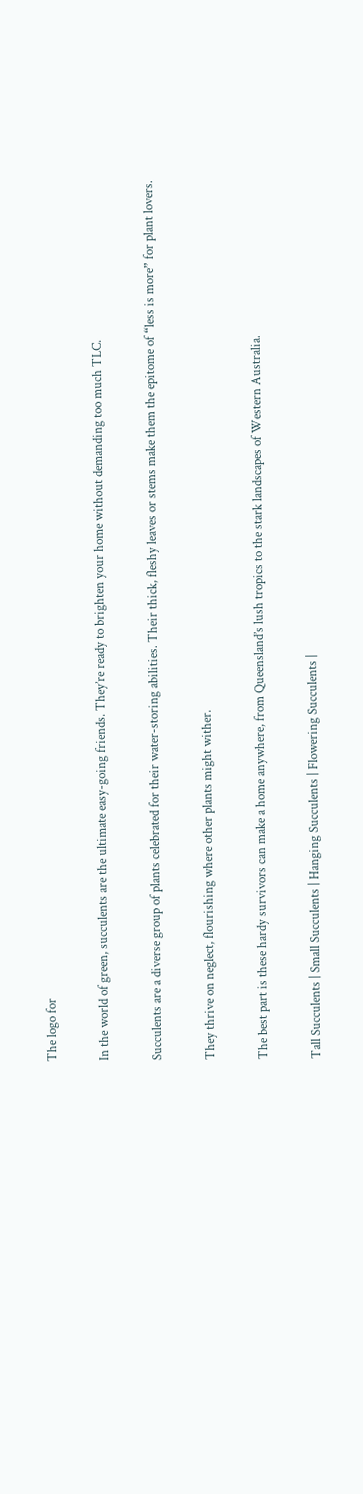The logo for

In the world of green, succulents are the ultimate easy-going friends. They’re ready to brighten your home without demanding too much TLC.

Succulents are a diverse group of plants celebrated for their water-storing abilities. Their thick, fleshy leaves or stems make them the epitome of “less is more” for plant lovers.

They thrive on neglect, flourishing where other plants might wither.

The best part is these hardy survivors can make a home anywhere, from Queensland’s lush tropics to the stark landscapes of Western Australia.

Tall Succulents | Small Succulents | Hanging Succulents | Flowering Succulents |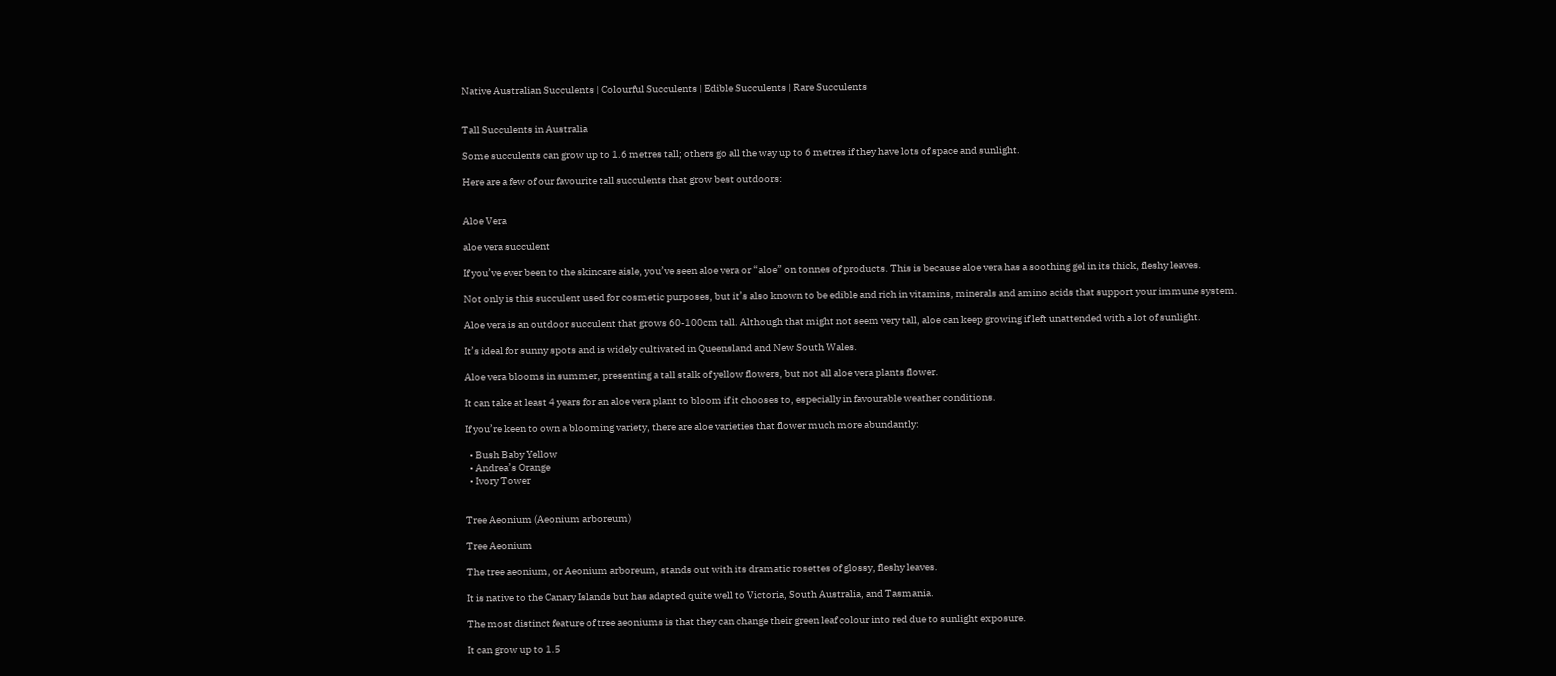Native Australian Succulents | Colourful Succulents | Edible Succulents | Rare Succulents


Tall Succulents in Australia

Some succulents can grow up to 1.6 metres tall; others go all the way up to 6 metres if they have lots of space and sunlight.

Here are a few of our favourite tall succulents that grow best outdoors:


Aloe Vera

aloe vera succulent

If you’ve ever been to the skincare aisle, you’ve seen aloe vera or “aloe” on tonnes of products. This is because aloe vera has a soothing gel in its thick, fleshy leaves.

Not only is this succulent used for cosmetic purposes, but it’s also known to be edible and rich in vitamins, minerals and amino acids that support your immune system.

Aloe vera is an outdoor succulent that grows 60-100cm tall. Although that might not seem very tall, aloe can keep growing if left unattended with a lot of sunlight.

It’s ideal for sunny spots and is widely cultivated in Queensland and New South Wales.

Aloe vera blooms in summer, presenting a tall stalk of yellow flowers, but not all aloe vera plants flower.

It can take at least 4 years for an aloe vera plant to bloom if it chooses to, especially in favourable weather conditions.

If you’re keen to own a blooming variety, there are aloe varieties that flower much more abundantly:

  • Bush Baby Yellow
  • Andrea’s Orange
  • Ivory Tower


Tree Aeonium (Aeonium arboreum)

Tree Aeonium

The tree aeonium, or Aeonium arboreum, stands out with its dramatic rosettes of glossy, fleshy leaves.

It is native to the Canary Islands but has adapted quite well to Victoria, South Australia, and Tasmania.

The most distinct feature of tree aeoniums is that they can change their green leaf colour into red due to sunlight exposure.

It can grow up to 1.5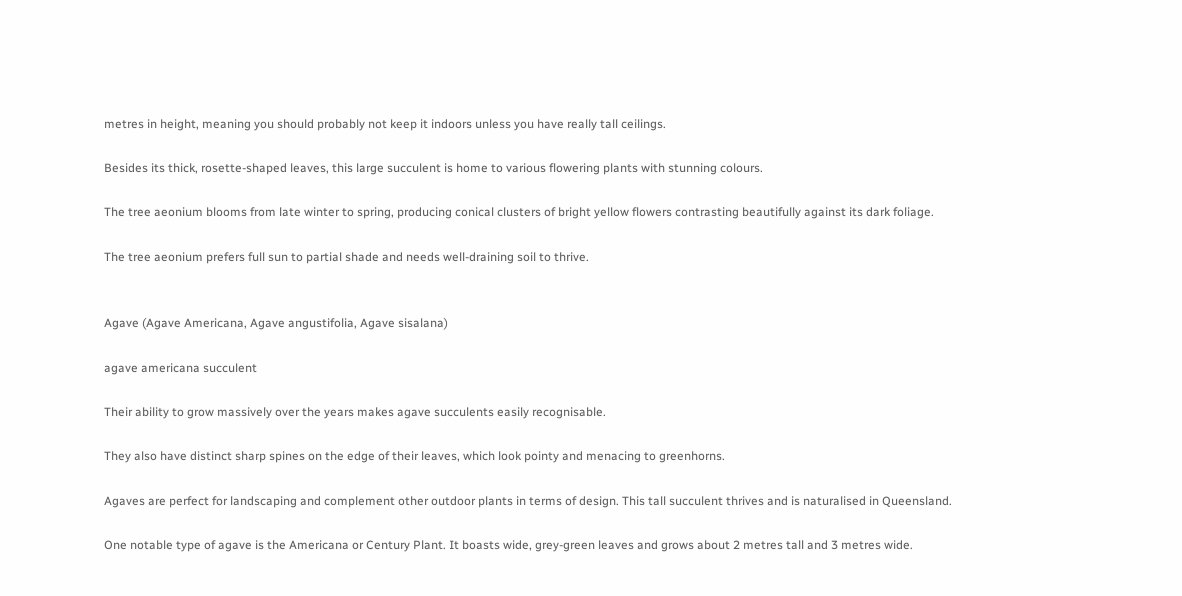metres in height, meaning you should probably not keep it indoors unless you have really tall ceilings.

Besides its thick, rosette-shaped leaves, this large succulent is home to various flowering plants with stunning colours.

The tree aeonium blooms from late winter to spring, producing conical clusters of bright yellow flowers contrasting beautifully against its dark foliage.

The tree aeonium prefers full sun to partial shade and needs well-draining soil to thrive.


Agave (Agave Americana, Agave angustifolia, Agave sisalana)

agave americana succulent

Their ability to grow massively over the years makes agave succulents easily recognisable.

They also have distinct sharp spines on the edge of their leaves, which look pointy and menacing to greenhorns.

Agaves are perfect for landscaping and complement other outdoor plants in terms of design. This tall succulent thrives and is naturalised in Queensland.

One notable type of agave is the Americana or Century Plant. It boasts wide, grey-green leaves and grows about 2 metres tall and 3 metres wide.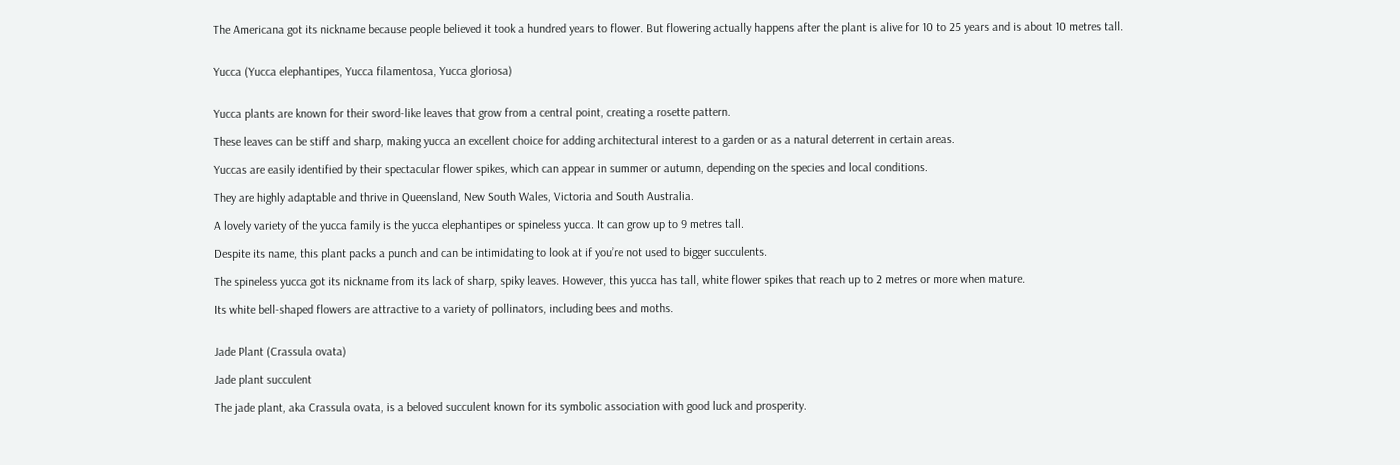The Americana got its nickname because people believed it took a hundred years to flower. But flowering actually happens after the plant is alive for 10 to 25 years and is about 10 metres tall.


Yucca (Yucca elephantipes, Yucca filamentosa, Yucca gloriosa)


Yucca plants are known for their sword-like leaves that grow from a central point, creating a rosette pattern.

These leaves can be stiff and sharp, making yucca an excellent choice for adding architectural interest to a garden or as a natural deterrent in certain areas.

Yuccas are easily identified by their spectacular flower spikes, which can appear in summer or autumn, depending on the species and local conditions.

They are highly adaptable and thrive in Queensland, New South Wales, Victoria and South Australia.

A lovely variety of the yucca family is the yucca elephantipes or spineless yucca. It can grow up to 9 metres tall.

Despite its name, this plant packs a punch and can be intimidating to look at if you’re not used to bigger succulents.

The spineless yucca got its nickname from its lack of sharp, spiky leaves. However, this yucca has tall, white flower spikes that reach up to 2 metres or more when mature.

Its white bell-shaped flowers are attractive to a variety of pollinators, including bees and moths.


Jade Plant (Crassula ovata)

Jade plant succulent

The jade plant, aka Crassula ovata, is a beloved succulent known for its symbolic association with good luck and prosperity.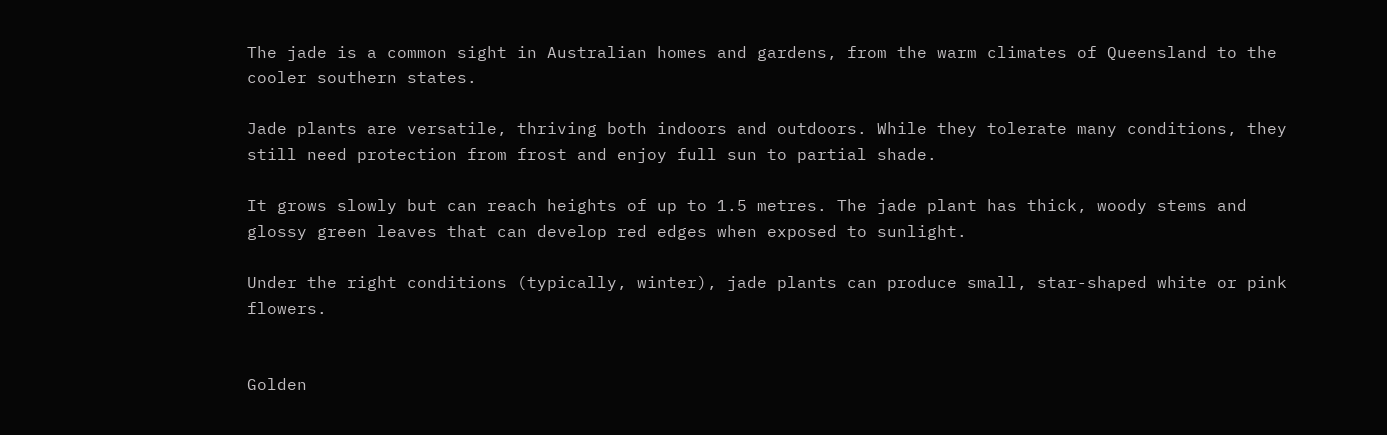The jade is a common sight in Australian homes and gardens, from the warm climates of Queensland to the cooler southern states.

Jade plants are versatile, thriving both indoors and outdoors. While they tolerate many conditions, they still need protection from frost and enjoy full sun to partial shade.

It grows slowly but can reach heights of up to 1.5 metres. The jade plant has thick, woody stems and glossy green leaves that can develop red edges when exposed to sunlight.

Under the right conditions (typically, winter), jade plants can produce small, star-shaped white or pink flowers.


Golden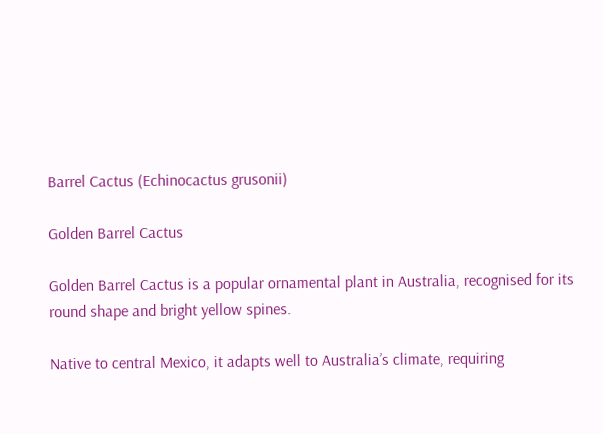Barrel Cactus (Echinocactus grusonii)

Golden Barrel Cactus

Golden Barrel Cactus is a popular ornamental plant in Australia, recognised for its round shape and bright yellow spines.

Native to central Mexico, it adapts well to Australia’s climate, requiring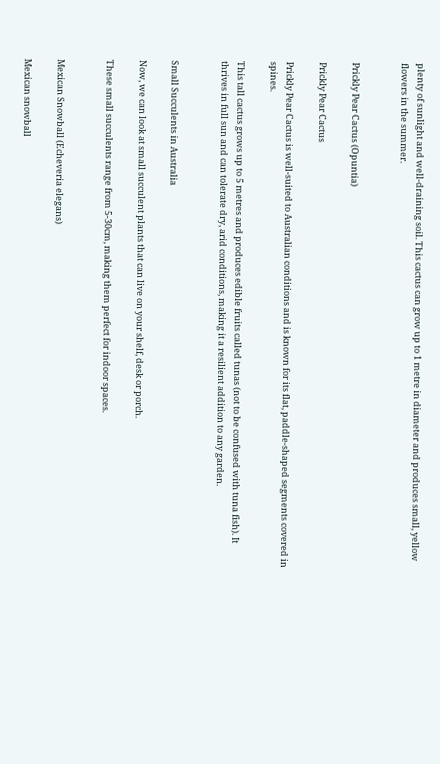plenty of sunlight and well-draining soil. This cactus can grow up to 1 metre in diameter and produces small, yellow flowers in the summer.


Prickly Pear Cactus (Opuntia)

Prickly Pear Cactus

Prickly Pear Cactus is well-suited to Australian conditions and is known for its flat, paddle-shaped segments covered in spines.

This tall cactus grows up to 5 metres and produces edible fruits called tunas (not to be confused with tuna fish). It thrives in full sun and can tolerate dry, arid conditions, making it a resilient addition to any garden.


Small Succulents in Australia

Now, we can look at small succulent plants that can live on your shelf, desk or porch.

These small succulents range from 5-30cm, making them perfect for indoor spaces.


Mexican Snowball (Echeveria elegans)

Mexican snowball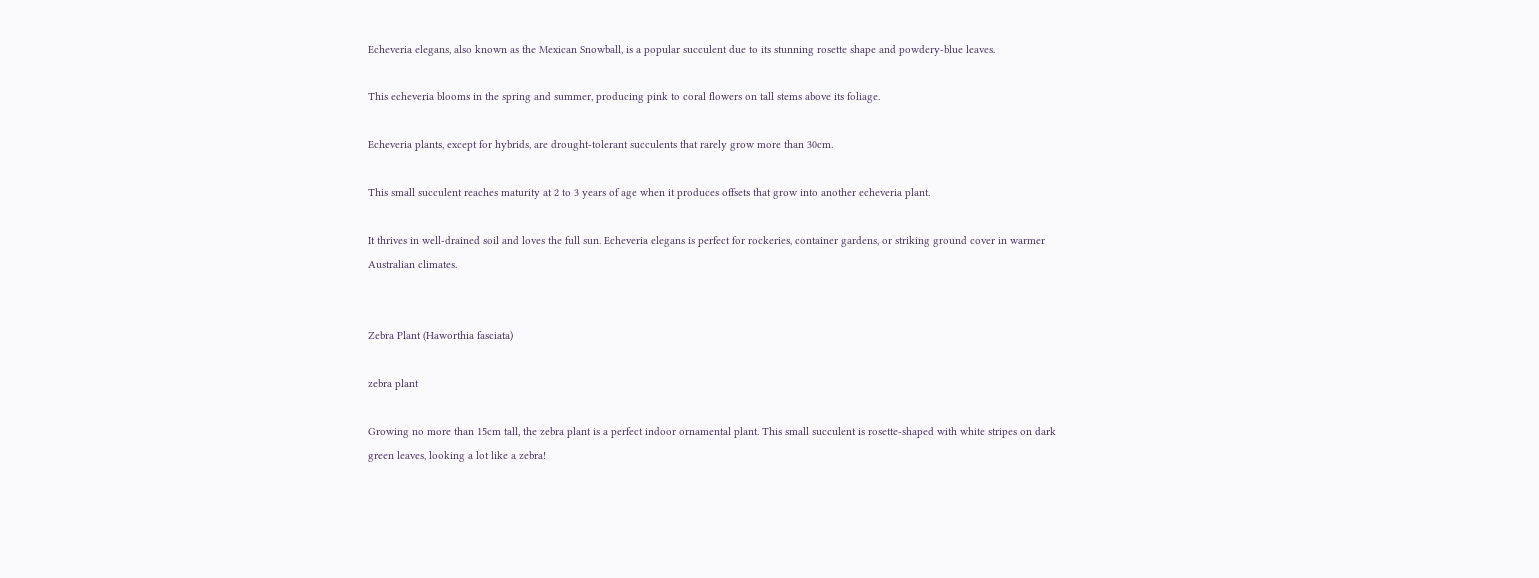Echeveria elegans, also known as the Mexican Snowball, is a popular succulent due to its stunning rosette shape and powdery-blue leaves.

This echeveria blooms in the spring and summer, producing pink to coral flowers on tall stems above its foliage.

Echeveria plants, except for hybrids, are drought-tolerant succulents that rarely grow more than 30cm.

This small succulent reaches maturity at 2 to 3 years of age when it produces offsets that grow into another echeveria plant.

It thrives in well-drained soil and loves the full sun. Echeveria elegans is perfect for rockeries, container gardens, or striking ground cover in warmer Australian climates.


Zebra Plant (Haworthia fasciata)

zebra plant

Growing no more than 15cm tall, the zebra plant is a perfect indoor ornamental plant. This small succulent is rosette-shaped with white stripes on dark green leaves, looking a lot like a zebra!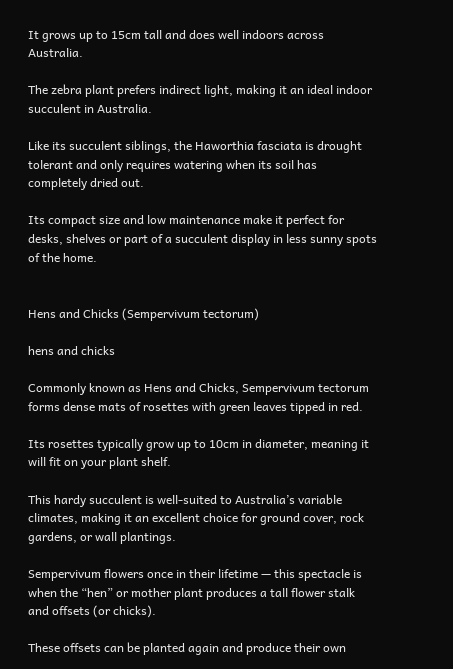It grows up to 15cm tall and does well indoors across Australia.

The zebra plant prefers indirect light, making it an ideal indoor succulent in Australia.

Like its succulent siblings, the Haworthia fasciata is drought tolerant and only requires watering when its soil has completely dried out.

Its compact size and low maintenance make it perfect for desks, shelves or part of a succulent display in less sunny spots of the home.


Hens and Chicks (Sempervivum tectorum)

hens and chicks

Commonly known as Hens and Chicks, Sempervivum tectorum forms dense mats of rosettes with green leaves tipped in red.

Its rosettes typically grow up to 10cm in diameter, meaning it will fit on your plant shelf.

This hardy succulent is well-suited to Australia’s variable climates, making it an excellent choice for ground cover, rock gardens, or wall plantings.

Sempervivum flowers once in their lifetime — this spectacle is when the “hen” or mother plant produces a tall flower stalk and offsets (or chicks).

These offsets can be planted again and produce their own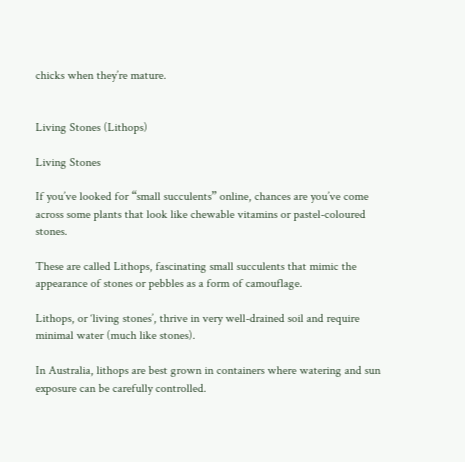chicks when they’re mature.


Living Stones (Lithops)

Living Stones

If you’ve looked for “small succulents” online, chances are you’ve come across some plants that look like chewable vitamins or pastel-coloured stones.

These are called Lithops, fascinating small succulents that mimic the appearance of stones or pebbles as a form of camouflage.

Lithops, or ‘living stones’, thrive in very well-drained soil and require minimal water (much like stones).

In Australia, lithops are best grown in containers where watering and sun exposure can be carefully controlled.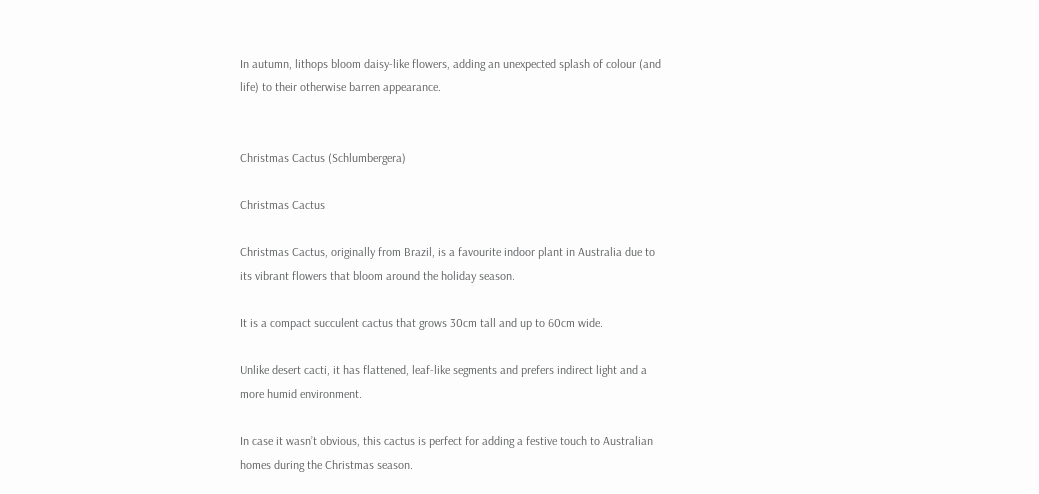In autumn, lithops bloom daisy-like flowers, adding an unexpected splash of colour (and life) to their otherwise barren appearance.


Christmas Cactus (Schlumbergera)

Christmas Cactus

Christmas Cactus, originally from Brazil, is a favourite indoor plant in Australia due to its vibrant flowers that bloom around the holiday season.

It is a compact succulent cactus that grows 30cm tall and up to 60cm wide.

Unlike desert cacti, it has flattened, leaf-like segments and prefers indirect light and a more humid environment.

In case it wasn’t obvious, this cactus is perfect for adding a festive touch to Australian homes during the Christmas season.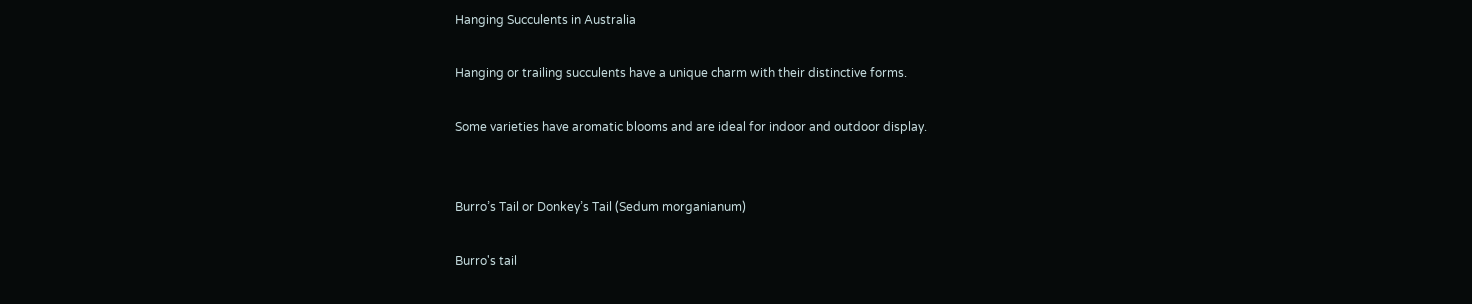Hanging Succulents in Australia

Hanging or trailing succulents have a unique charm with their distinctive forms.

Some varieties have aromatic blooms and are ideal for indoor and outdoor display.


Burro’s Tail or Donkey’s Tail (Sedum morganianum)

Burro's tail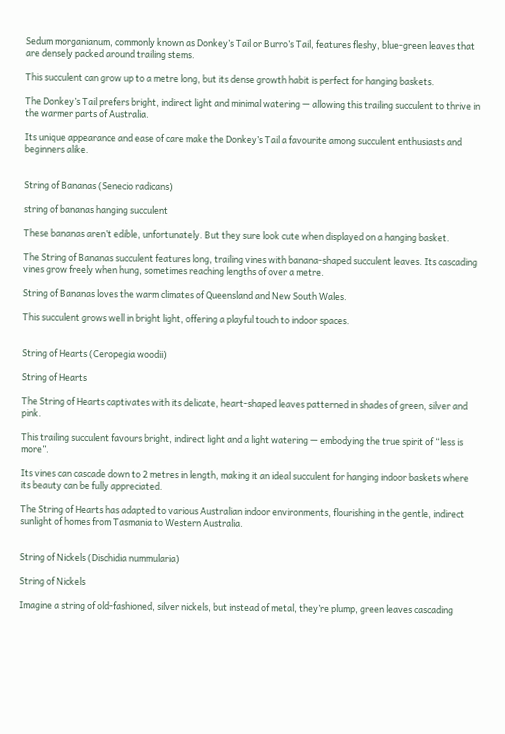Sedum morganianum, commonly known as Donkey’s Tail or Burro’s Tail, features fleshy, blue-green leaves that are densely packed around trailing stems.

This succulent can grow up to a metre long, but its dense growth habit is perfect for hanging baskets.

The Donkey’s Tail prefers bright, indirect light and minimal watering — allowing this trailing succulent to thrive in the warmer parts of Australia.

Its unique appearance and ease of care make the Donkey’s Tail a favourite among succulent enthusiasts and beginners alike.


String of Bananas (Senecio radicans)

string of bananas hanging succulent

These bananas aren’t edible, unfortunately. But they sure look cute when displayed on a hanging basket.

The String of Bananas succulent features long, trailing vines with banana-shaped succulent leaves. Its cascading vines grow freely when hung, sometimes reaching lengths of over a metre.

String of Bananas loves the warm climates of Queensland and New South Wales.

This succulent grows well in bright light, offering a playful touch to indoor spaces.


String of Hearts (Ceropegia woodii)

String of Hearts

The String of Hearts captivates with its delicate, heart-shaped leaves patterned in shades of green, silver and pink.

This trailing succulent favours bright, indirect light and a light watering — embodying the true spirit of “less is more”.

Its vines can cascade down to 2 metres in length, making it an ideal succulent for hanging indoor baskets where its beauty can be fully appreciated.

The String of Hearts has adapted to various Australian indoor environments, flourishing in the gentle, indirect sunlight of homes from Tasmania to Western Australia.


String of Nickels (Dischidia nummularia)

String of Nickels

Imagine a string of old-fashioned, silver nickels, but instead of metal, they’re plump, green leaves cascading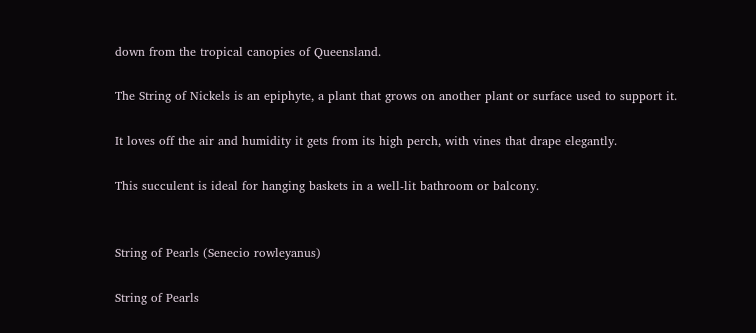down from the tropical canopies of Queensland.

The String of Nickels is an epiphyte, a plant that grows on another plant or surface used to support it.

It loves off the air and humidity it gets from its high perch, with vines that drape elegantly.

This succulent is ideal for hanging baskets in a well-lit bathroom or balcony.


String of Pearls (Senecio rowleyanus)

String of Pearls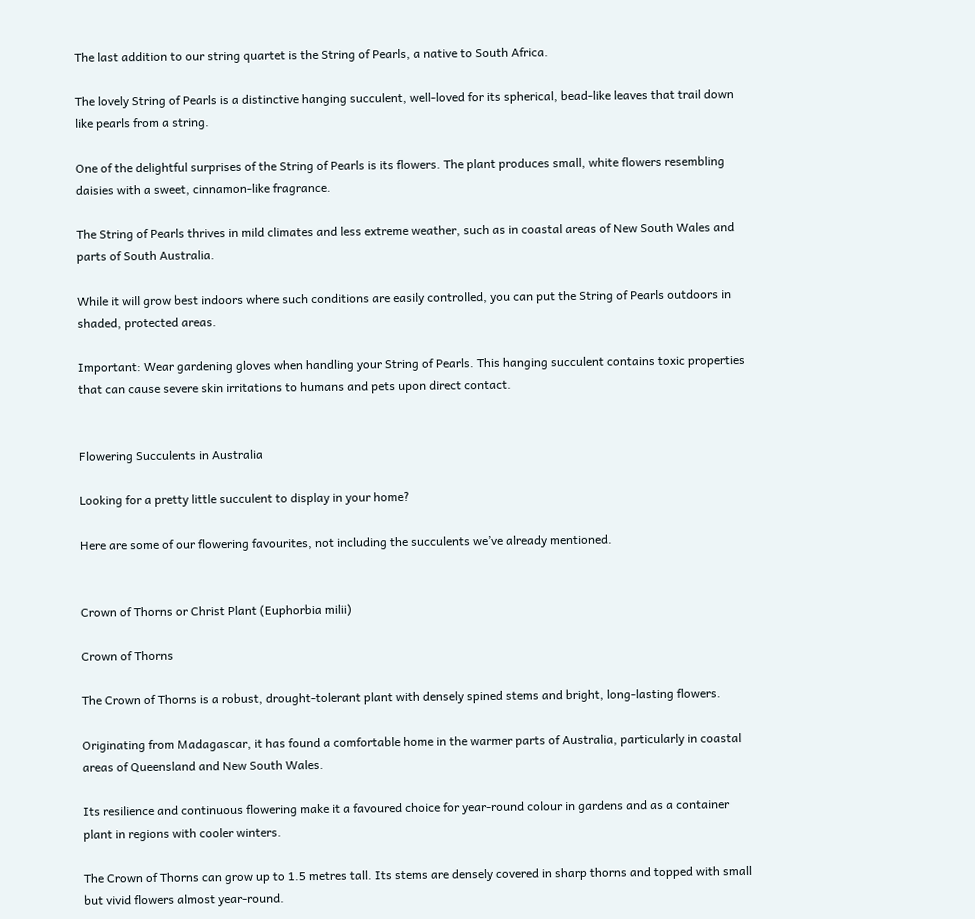The last addition to our string quartet is the String of Pearls, a native to South Africa.

The lovely String of Pearls is a distinctive hanging succulent, well-loved for its spherical, bead-like leaves that trail down like pearls from a string.

One of the delightful surprises of the String of Pearls is its flowers. The plant produces small, white flowers resembling daisies with a sweet, cinnamon-like fragrance.

The String of Pearls thrives in mild climates and less extreme weather, such as in coastal areas of New South Wales and parts of South Australia.

While it will grow best indoors where such conditions are easily controlled, you can put the String of Pearls outdoors in shaded, protected areas.

Important: Wear gardening gloves when handling your String of Pearls. This hanging succulent contains toxic properties that can cause severe skin irritations to humans and pets upon direct contact.


Flowering Succulents in Australia

Looking for a pretty little succulent to display in your home?

Here are some of our flowering favourites, not including the succulents we’ve already mentioned.


Crown of Thorns or Christ Plant (Euphorbia milii)

Crown of Thorns

The Crown of Thorns is a robust, drought-tolerant plant with densely spined stems and bright, long-lasting flowers.

Originating from Madagascar, it has found a comfortable home in the warmer parts of Australia, particularly in coastal areas of Queensland and New South Wales.

Its resilience and continuous flowering make it a favoured choice for year-round colour in gardens and as a container plant in regions with cooler winters.

The Crown of Thorns can grow up to 1.5 metres tall. Its stems are densely covered in sharp thorns and topped with small but vivid flowers almost year-round.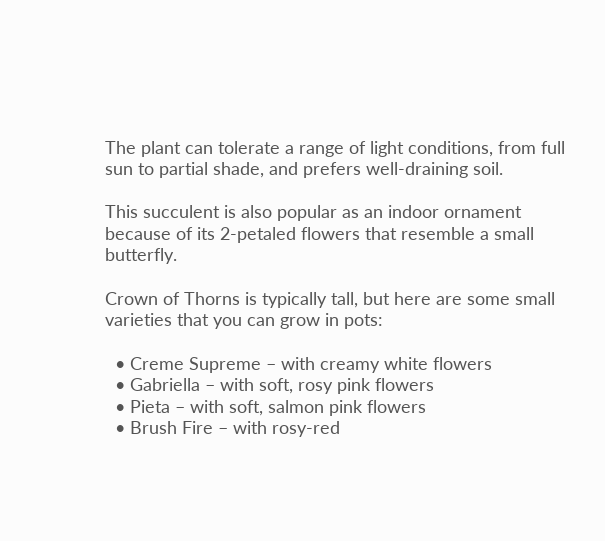The plant can tolerate a range of light conditions, from full sun to partial shade, and prefers well-draining soil.

This succulent is also popular as an indoor ornament because of its 2-petaled flowers that resemble a small butterfly.

Crown of Thorns is typically tall, but here are some small varieties that you can grow in pots:

  • Creme Supreme – with creamy white flowers
  • Gabriella – with soft, rosy pink flowers
  • Pieta – with soft, salmon pink flowers
  • Brush Fire – with rosy-red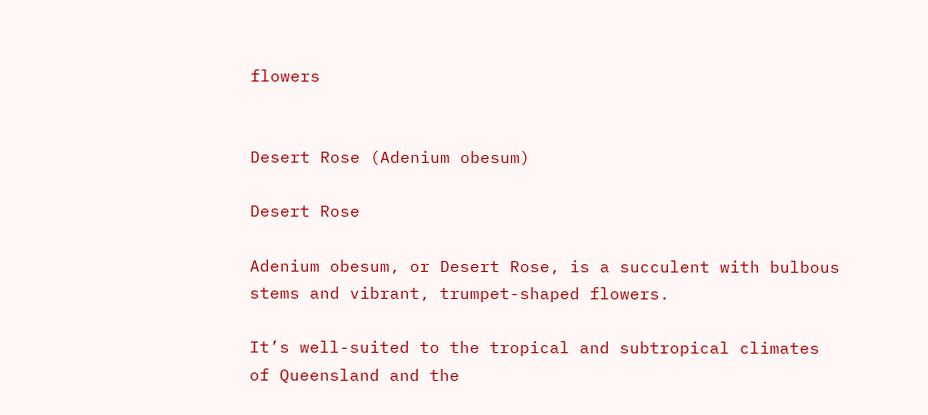flowers


Desert Rose (Adenium obesum)

Desert Rose

Adenium obesum, or Desert Rose, is a succulent with bulbous stems and vibrant, trumpet-shaped flowers.

It’s well-suited to the tropical and subtropical climates of Queensland and the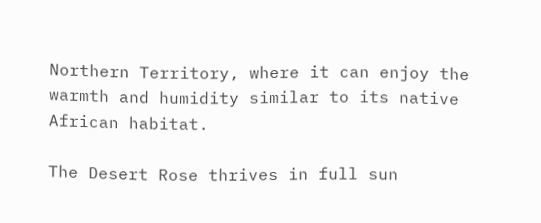Northern Territory, where it can enjoy the warmth and humidity similar to its native African habitat.

The Desert Rose thrives in full sun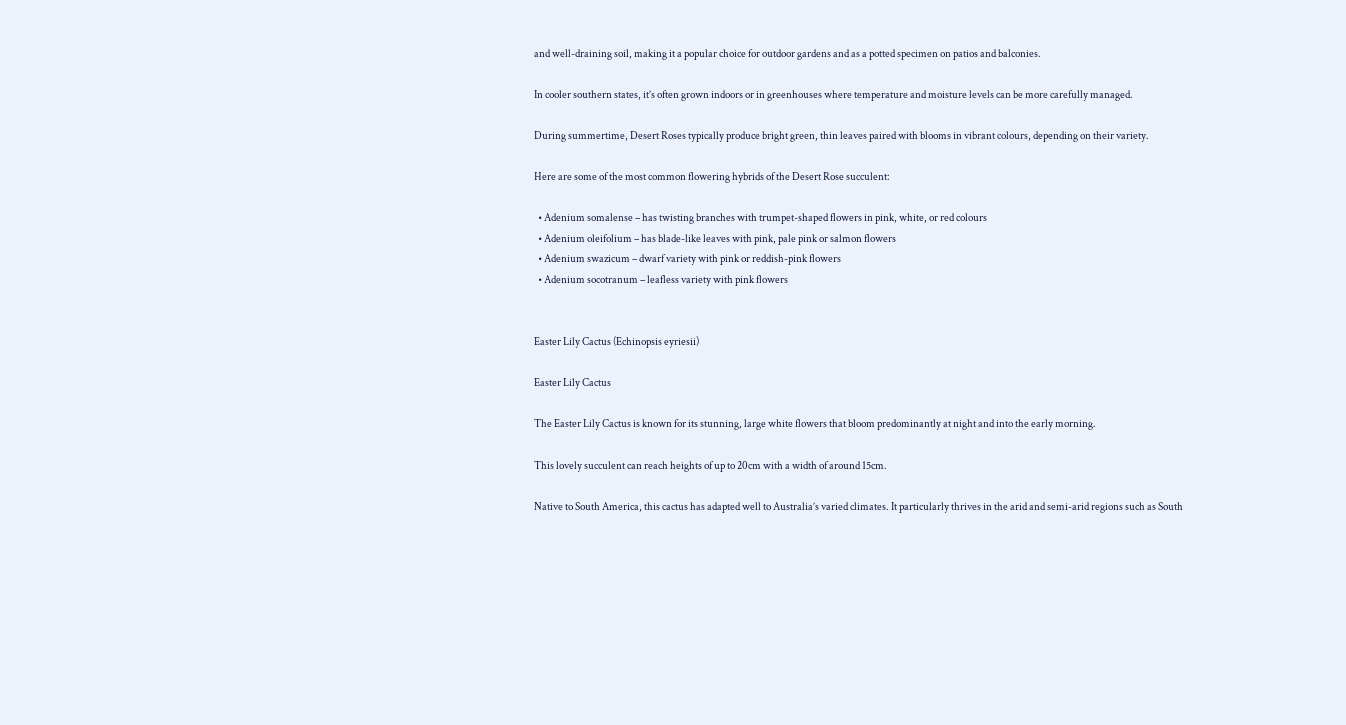and well-draining soil, making it a popular choice for outdoor gardens and as a potted specimen on patios and balconies.

In cooler southern states, it’s often grown indoors or in greenhouses where temperature and moisture levels can be more carefully managed.

During summertime, Desert Roses typically produce bright green, thin leaves paired with blooms in vibrant colours, depending on their variety.

Here are some of the most common flowering hybrids of the Desert Rose succulent:

  • Adenium somalense – has twisting branches with trumpet-shaped flowers in pink, white, or red colours
  • Adenium oleifolium – has blade-like leaves with pink, pale pink or salmon flowers
  • Adenium swazicum – dwarf variety with pink or reddish-pink flowers
  • Adenium socotranum – leafless variety with pink flowers


Easter Lily Cactus (Echinopsis eyriesii)

Easter Lily Cactus

The Easter Lily Cactus is known for its stunning, large white flowers that bloom predominantly at night and into the early morning.

This lovely succulent can reach heights of up to 20cm with a width of around 15cm.

Native to South America, this cactus has adapted well to Australia’s varied climates. It particularly thrives in the arid and semi-arid regions such as South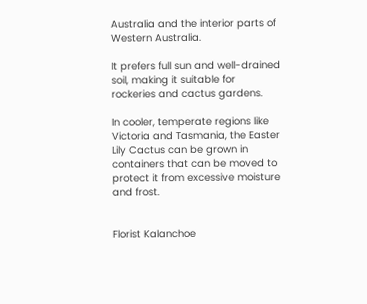Australia and the interior parts of Western Australia.

It prefers full sun and well-drained soil, making it suitable for rockeries and cactus gardens.

In cooler, temperate regions like Victoria and Tasmania, the Easter Lily Cactus can be grown in containers that can be moved to protect it from excessive moisture and frost.


Florist Kalanchoe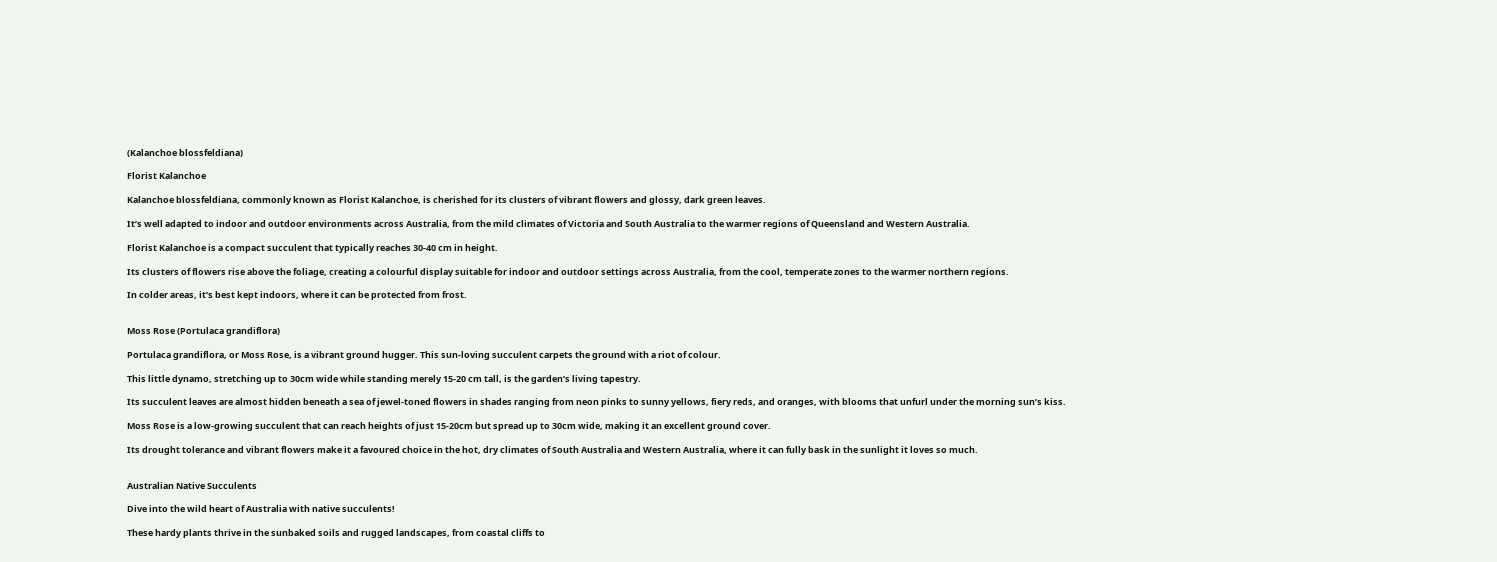(Kalanchoe blossfeldiana)

Florist Kalanchoe

Kalanchoe blossfeldiana, commonly known as Florist Kalanchoe, is cherished for its clusters of vibrant flowers and glossy, dark green leaves.

It’s well adapted to indoor and outdoor environments across Australia, from the mild climates of Victoria and South Australia to the warmer regions of Queensland and Western Australia.

Florist Kalanchoe is a compact succulent that typically reaches 30-40 cm in height.

Its clusters of flowers rise above the foliage, creating a colourful display suitable for indoor and outdoor settings across Australia, from the cool, temperate zones to the warmer northern regions.

In colder areas, it’s best kept indoors, where it can be protected from frost.


Moss Rose (Portulaca grandiflora)

Portulaca grandiflora, or Moss Rose, is a vibrant ground hugger. This sun-loving succulent carpets the ground with a riot of colour.

This little dynamo, stretching up to 30cm wide while standing merely 15-20 cm tall, is the garden’s living tapestry.

Its succulent leaves are almost hidden beneath a sea of jewel-toned flowers in shades ranging from neon pinks to sunny yellows, fiery reds, and oranges, with blooms that unfurl under the morning sun’s kiss.

Moss Rose is a low-growing succulent that can reach heights of just 15-20cm but spread up to 30cm wide, making it an excellent ground cover.

Its drought tolerance and vibrant flowers make it a favoured choice in the hot, dry climates of South Australia and Western Australia, where it can fully bask in the sunlight it loves so much.


Australian Native Succulents

Dive into the wild heart of Australia with native succulents!

These hardy plants thrive in the sunbaked soils and rugged landscapes, from coastal cliffs to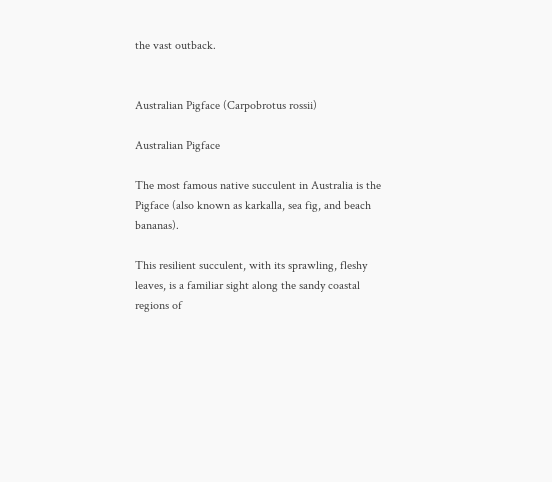the vast outback.


Australian Pigface (Carpobrotus rossii)

Australian Pigface

The most famous native succulent in Australia is the Pigface (also known as karkalla, sea fig, and beach bananas).

This resilient succulent, with its sprawling, fleshy leaves, is a familiar sight along the sandy coastal regions of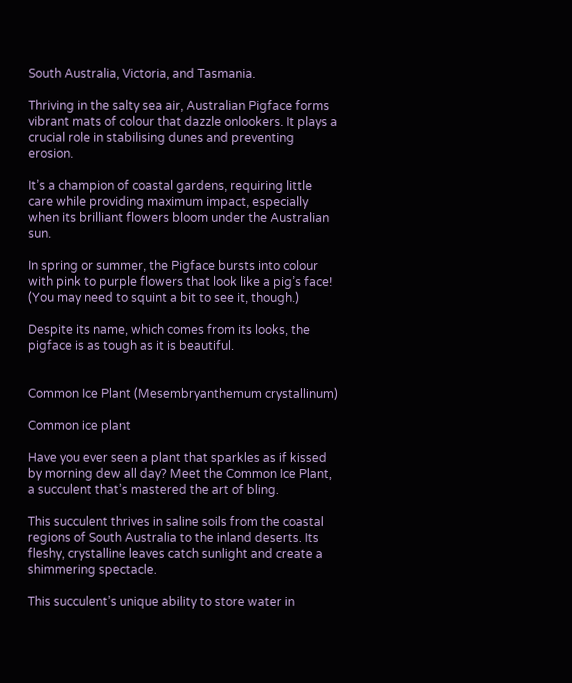South Australia, Victoria, and Tasmania.

Thriving in the salty sea air, Australian Pigface forms vibrant mats of colour that dazzle onlookers. It plays a crucial role in stabilising dunes and preventing erosion.

It’s a champion of coastal gardens, requiring little care while providing maximum impact, especially when its brilliant flowers bloom under the Australian sun.

In spring or summer, the Pigface bursts into colour with pink to purple flowers that look like a pig’s face! (You may need to squint a bit to see it, though.)

Despite its name, which comes from its looks, the pigface is as tough as it is beautiful.


Common Ice Plant (Mesembryanthemum crystallinum)

Common ice plant

Have you ever seen a plant that sparkles as if kissed by morning dew all day? Meet the Common Ice Plant, a succulent that’s mastered the art of bling.

This succulent thrives in saline soils from the coastal regions of South Australia to the inland deserts. Its fleshy, crystalline leaves catch sunlight and create a shimmering spectacle.

This succulent’s unique ability to store water in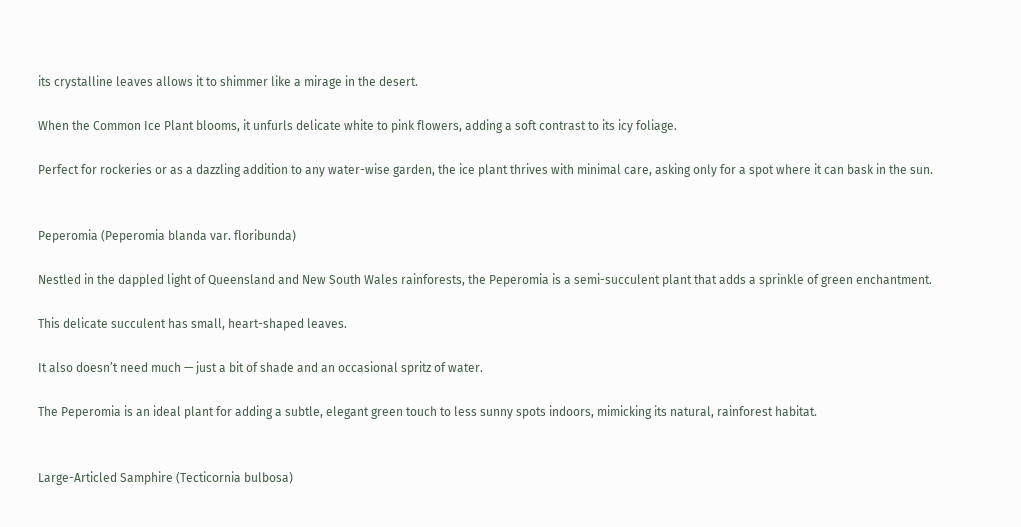its crystalline leaves allows it to shimmer like a mirage in the desert.

When the Common Ice Plant blooms, it unfurls delicate white to pink flowers, adding a soft contrast to its icy foliage.

Perfect for rockeries or as a dazzling addition to any water-wise garden, the ice plant thrives with minimal care, asking only for a spot where it can bask in the sun.


Peperomia (Peperomia blanda var. floribunda)

Nestled in the dappled light of Queensland and New South Wales rainforests, the Peperomia is a semi-succulent plant that adds a sprinkle of green enchantment.

This delicate succulent has small, heart-shaped leaves.

It also doesn’t need much — just a bit of shade and an occasional spritz of water.

The Peperomia is an ideal plant for adding a subtle, elegant green touch to less sunny spots indoors, mimicking its natural, rainforest habitat.


Large-Articled Samphire (Tecticornia bulbosa)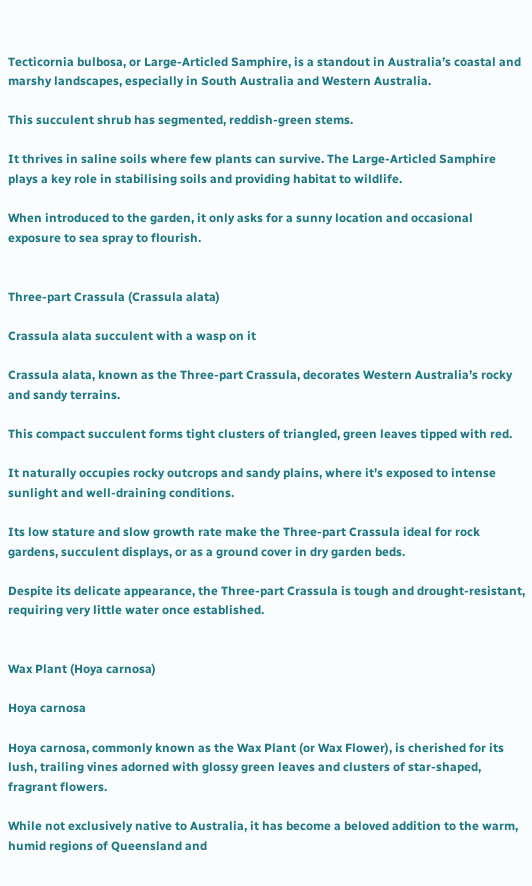Tecticornia bulbosa, or Large-Articled Samphire, is a standout in Australia’s coastal and marshy landscapes, especially in South Australia and Western Australia.

This succulent shrub has segmented, reddish-green stems.

It thrives in saline soils where few plants can survive. The Large-Articled Samphire plays a key role in stabilising soils and providing habitat to wildlife.

When introduced to the garden, it only asks for a sunny location and occasional exposure to sea spray to flourish.


Three-part Crassula (Crassula alata)

Crassula alata succulent with a wasp on it

Crassula alata, known as the Three-part Crassula, decorates Western Australia’s rocky and sandy terrains.

This compact succulent forms tight clusters of triangled, green leaves tipped with red.

It naturally occupies rocky outcrops and sandy plains, where it’s exposed to intense sunlight and well-draining conditions.

Its low stature and slow growth rate make the Three-part Crassula ideal for rock gardens, succulent displays, or as a ground cover in dry garden beds.

Despite its delicate appearance, the Three-part Crassula is tough and drought-resistant, requiring very little water once established.


Wax Plant (Hoya carnosa)

Hoya carnosa

Hoya carnosa, commonly known as the Wax Plant (or Wax Flower), is cherished for its lush, trailing vines adorned with glossy green leaves and clusters of star-shaped, fragrant flowers.

While not exclusively native to Australia, it has become a beloved addition to the warm, humid regions of Queensland and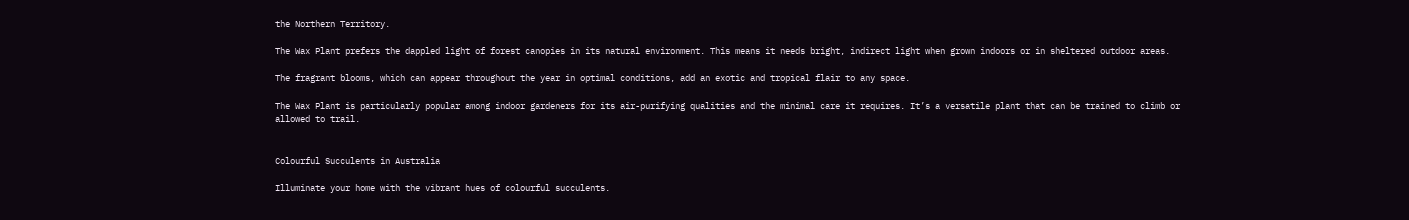the Northern Territory.

The Wax Plant prefers the dappled light of forest canopies in its natural environment. This means it needs bright, indirect light when grown indoors or in sheltered outdoor areas.

The fragrant blooms, which can appear throughout the year in optimal conditions, add an exotic and tropical flair to any space.

The Wax Plant is particularly popular among indoor gardeners for its air-purifying qualities and the minimal care it requires. It’s a versatile plant that can be trained to climb or allowed to trail.


Colourful Succulents in Australia

Illuminate your home with the vibrant hues of colourful succulents.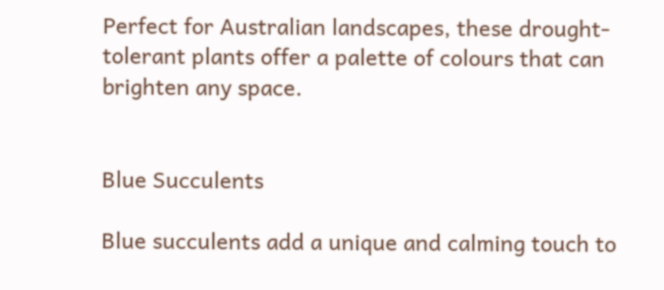Perfect for Australian landscapes, these drought-tolerant plants offer a palette of colours that can brighten any space.


Blue Succulents

Blue succulents add a unique and calming touch to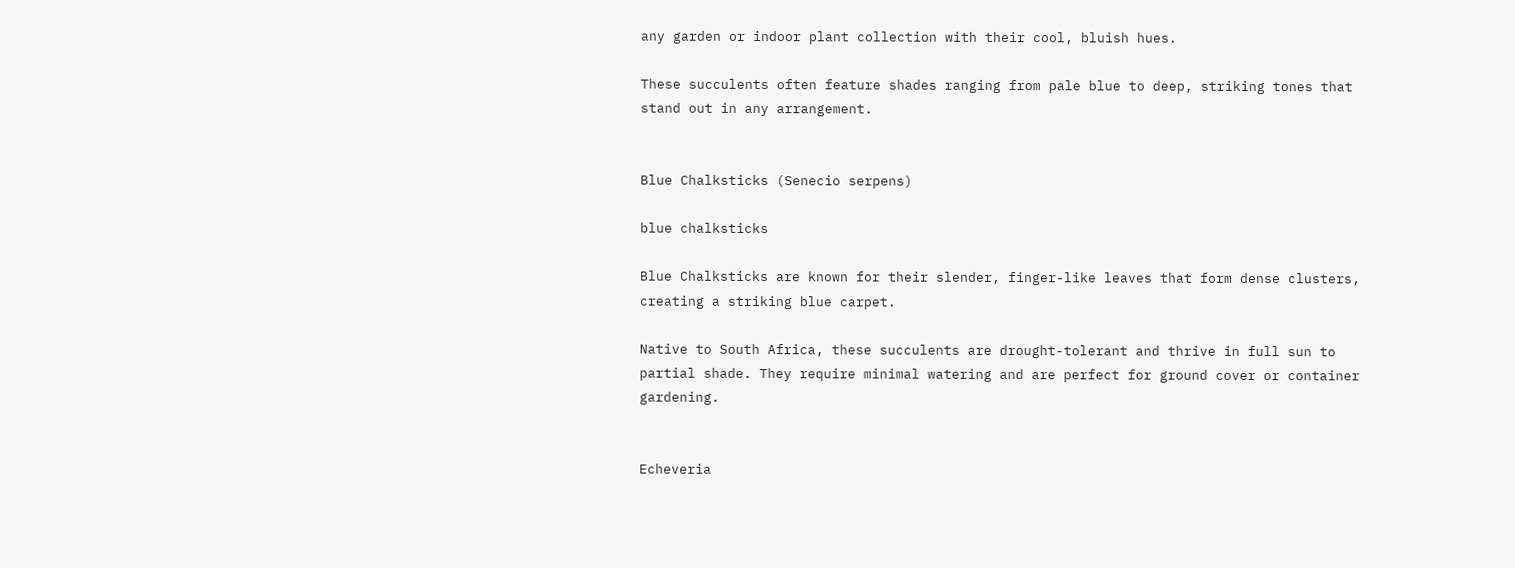any garden or indoor plant collection with their cool, bluish hues.

These succulents often feature shades ranging from pale blue to deep, striking tones that stand out in any arrangement.


Blue Chalksticks (Senecio serpens)

blue chalksticks

Blue Chalksticks are known for their slender, finger-like leaves that form dense clusters, creating a striking blue carpet.

Native to South Africa, these succulents are drought-tolerant and thrive in full sun to partial shade. They require minimal watering and are perfect for ground cover or container gardening.


Echeveria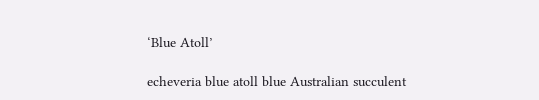‘Blue Atoll’

echeveria blue atoll blue Australian succulent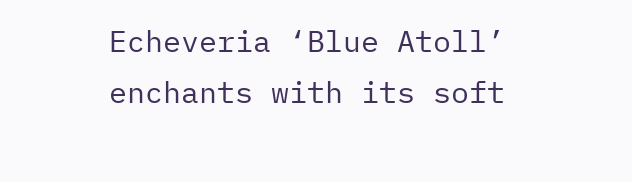Echeveria ‘Blue Atoll’ enchants with its soft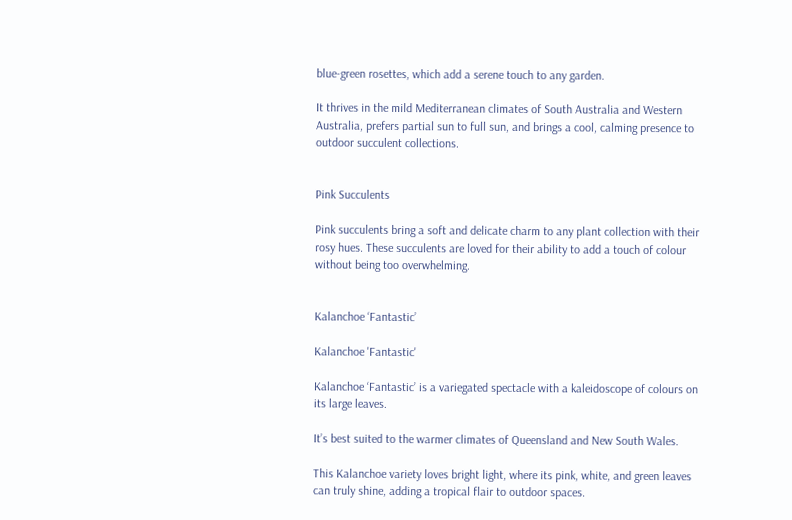blue-green rosettes, which add a serene touch to any garden.

It thrives in the mild Mediterranean climates of South Australia and Western Australia, prefers partial sun to full sun, and brings a cool, calming presence to outdoor succulent collections.


Pink Succulents

Pink succulents bring a soft and delicate charm to any plant collection with their rosy hues. These succulents are loved for their ability to add a touch of colour without being too overwhelming.


Kalanchoe ‘Fantastic’

Kalanchoe 'Fantastic'

Kalanchoe ‘Fantastic’ is a variegated spectacle with a kaleidoscope of colours on its large leaves.

It’s best suited to the warmer climates of Queensland and New South Wales.

This Kalanchoe variety loves bright light, where its pink, white, and green leaves can truly shine, adding a tropical flair to outdoor spaces.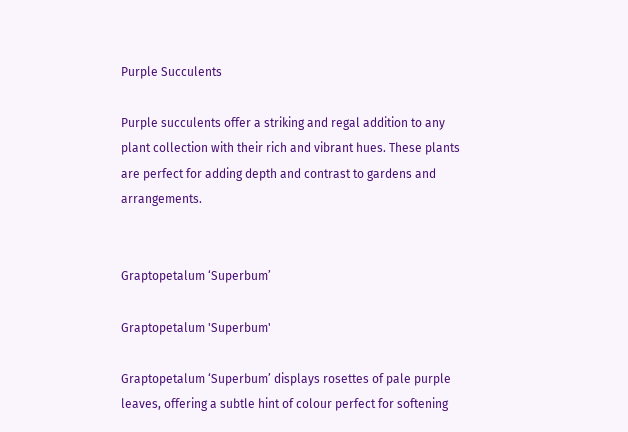Purple Succulents

Purple succulents offer a striking and regal addition to any plant collection with their rich and vibrant hues. These plants are perfect for adding depth and contrast to gardens and arrangements.


Graptopetalum ‘Superbum’

Graptopetalum 'Superbum'

Graptopetalum ‘Superbum’ displays rosettes of pale purple leaves, offering a subtle hint of colour perfect for softening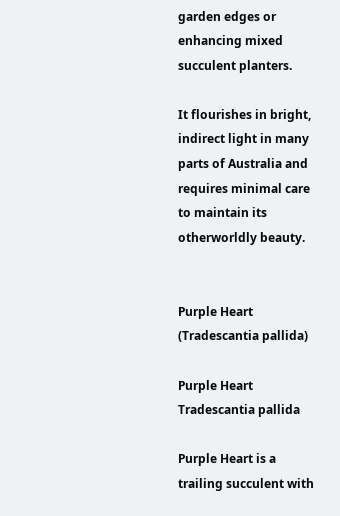garden edges or enhancing mixed succulent planters.

It flourishes in bright, indirect light in many parts of Australia and requires minimal care to maintain its otherworldly beauty.


Purple Heart (Tradescantia pallida)

Purple Heart Tradescantia pallida

Purple Heart is a trailing succulent with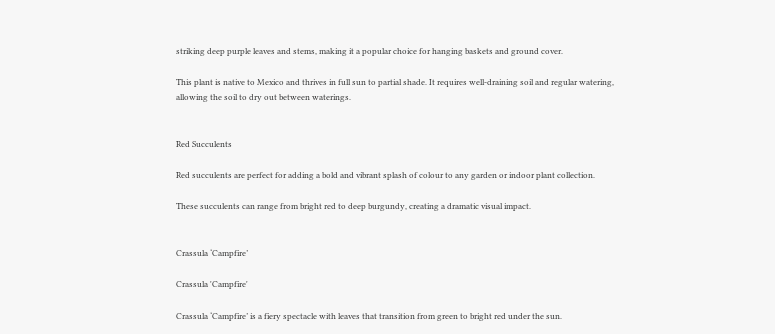striking deep purple leaves and stems, making it a popular choice for hanging baskets and ground cover.

This plant is native to Mexico and thrives in full sun to partial shade. It requires well-draining soil and regular watering, allowing the soil to dry out between waterings.


Red Succulents

Red succulents are perfect for adding a bold and vibrant splash of colour to any garden or indoor plant collection.

These succulents can range from bright red to deep burgundy, creating a dramatic visual impact.


Crassula ‘Campfire’

Crassula 'Campfire'

Crassula ‘Campfire’ is a fiery spectacle with leaves that transition from green to bright red under the sun.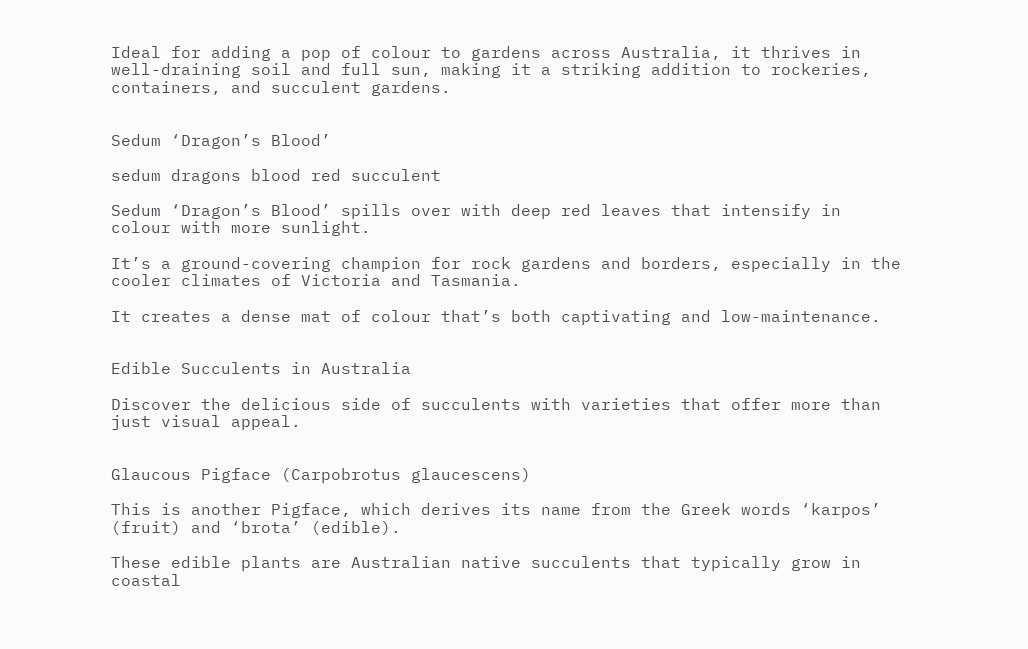Ideal for adding a pop of colour to gardens across Australia, it thrives in well-draining soil and full sun, making it a striking addition to rockeries, containers, and succulent gardens.


Sedum ‘Dragon’s Blood’

sedum dragons blood red succulent

Sedum ‘Dragon’s Blood’ spills over with deep red leaves that intensify in colour with more sunlight.

It’s a ground-covering champion for rock gardens and borders, especially in the cooler climates of Victoria and Tasmania.

It creates a dense mat of colour that’s both captivating and low-maintenance.


Edible Succulents in Australia

Discover the delicious side of succulents with varieties that offer more than just visual appeal.


Glaucous Pigface (Carpobrotus glaucescens)

This is another Pigface, which derives its name from the Greek words ‘karpos’ (fruit) and ‘brota’ (edible).

These edible plants are Australian native succulents that typically grow in coastal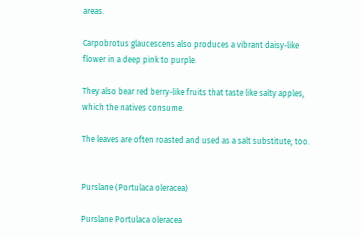areas.

Carpobrotus glaucescens also produces a vibrant daisy-like flower in a deep pink to purple.

They also bear red berry-like fruits that taste like salty apples, which the natives consume.

The leaves are often roasted and used as a salt substitute, too.


Purslane (Portulaca oleracea)

Purslane Portulaca oleracea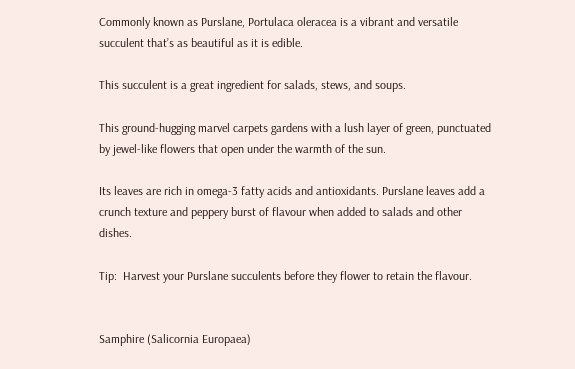Commonly known as Purslane, Portulaca oleracea is a vibrant and versatile succulent that’s as beautiful as it is edible.

This succulent is a great ingredient for salads, stews, and soups.

This ground-hugging marvel carpets gardens with a lush layer of green, punctuated by jewel-like flowers that open under the warmth of the sun.

Its leaves are rich in omega-3 fatty acids and antioxidants. Purslane leaves add a crunch texture and peppery burst of flavour when added to salads and other dishes.

Tip:  Harvest your Purslane succulents before they flower to retain the flavour.


Samphire (Salicornia Europaea)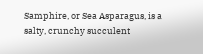Samphire, or Sea Asparagus, is a salty, crunchy succulent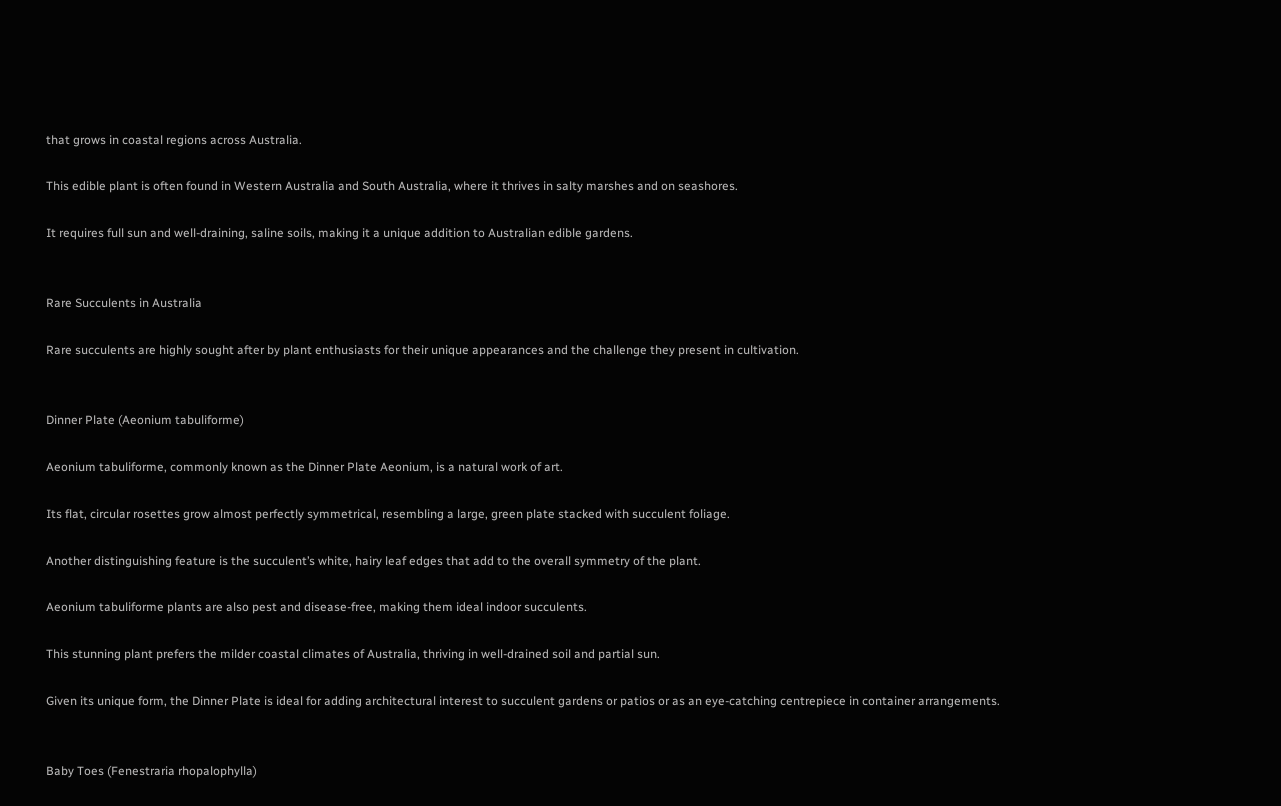that grows in coastal regions across Australia.

This edible plant is often found in Western Australia and South Australia, where it thrives in salty marshes and on seashores.

It requires full sun and well-draining, saline soils, making it a unique addition to Australian edible gardens.


Rare Succulents in Australia

Rare succulents are highly sought after by plant enthusiasts for their unique appearances and the challenge they present in cultivation.


Dinner Plate (Aeonium tabuliforme)

Aeonium tabuliforme, commonly known as the Dinner Plate Aeonium, is a natural work of art.

Its flat, circular rosettes grow almost perfectly symmetrical, resembling a large, green plate stacked with succulent foliage.

Another distinguishing feature is the succulent’s white, hairy leaf edges that add to the overall symmetry of the plant.

Aeonium tabuliforme plants are also pest and disease-free, making them ideal indoor succulents.

This stunning plant prefers the milder coastal climates of Australia, thriving in well-drained soil and partial sun.

Given its unique form, the Dinner Plate is ideal for adding architectural interest to succulent gardens or patios or as an eye-catching centrepiece in container arrangements.


Baby Toes (Fenestraria rhopalophylla)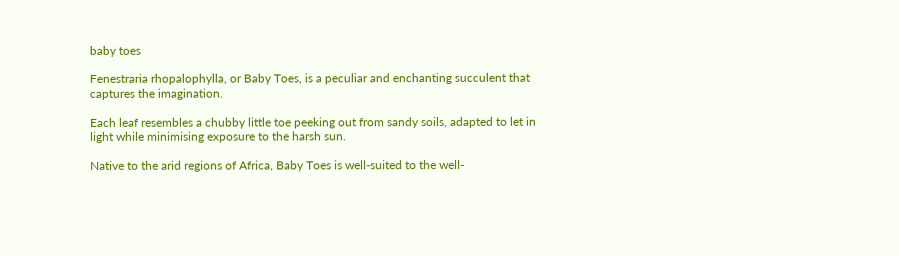baby toes

Fenestraria rhopalophylla, or Baby Toes, is a peculiar and enchanting succulent that captures the imagination.

Each leaf resembles a chubby little toe peeking out from sandy soils, adapted to let in light while minimising exposure to the harsh sun.

Native to the arid regions of Africa, Baby Toes is well-suited to the well-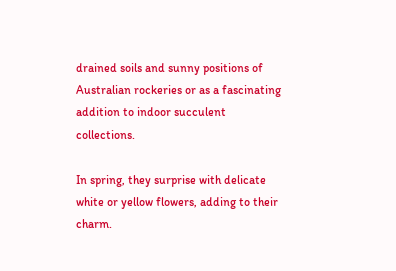drained soils and sunny positions of Australian rockeries or as a fascinating addition to indoor succulent collections.

In spring, they surprise with delicate white or yellow flowers, adding to their charm.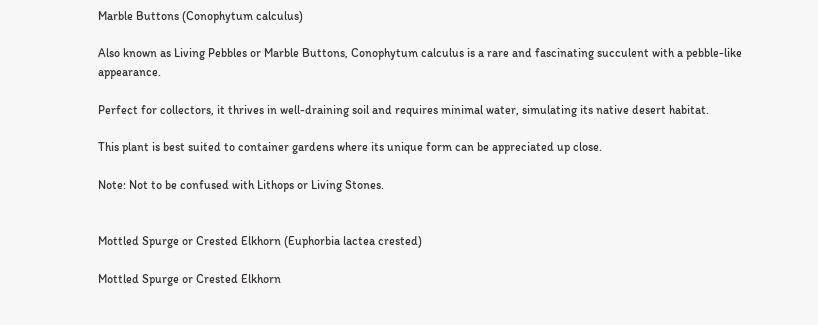Marble Buttons (Conophytum calculus)

Also known as Living Pebbles or Marble Buttons, Conophytum calculus is a rare and fascinating succulent with a pebble-like appearance.

Perfect for collectors, it thrives in well-draining soil and requires minimal water, simulating its native desert habitat.

This plant is best suited to container gardens where its unique form can be appreciated up close.

Note: Not to be confused with Lithops or Living Stones.


Mottled Spurge or Crested Elkhorn (Euphorbia lactea crested)

Mottled Spurge or Crested Elkhorn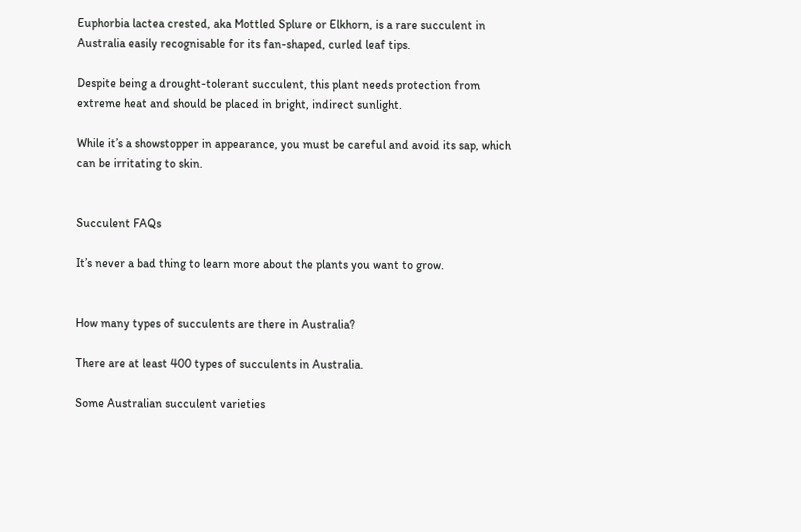Euphorbia lactea crested, aka Mottled Splure or Elkhorn, is a rare succulent in Australia easily recognisable for its fan-shaped, curled leaf tips.

Despite being a drought-tolerant succulent, this plant needs protection from extreme heat and should be placed in bright, indirect sunlight.

While it’s a showstopper in appearance, you must be careful and avoid its sap, which can be irritating to skin.


Succulent FAQs

It’s never a bad thing to learn more about the plants you want to grow.


How many types of succulents are there in Australia?

There are at least 400 types of succulents in Australia.

Some Australian succulent varieties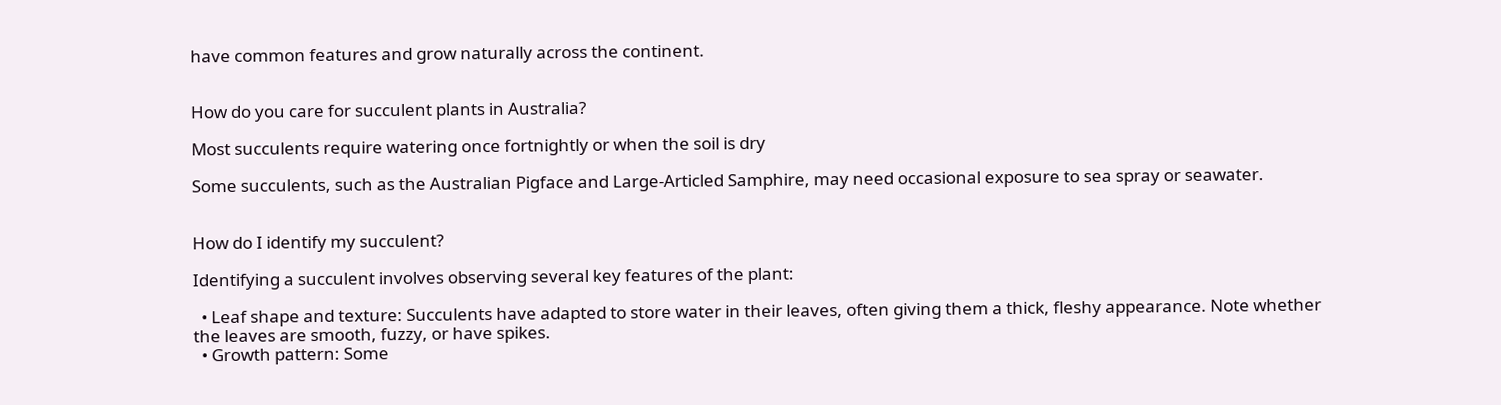have common features and grow naturally across the continent.


How do you care for succulent plants in Australia?

Most succulents require watering once fortnightly or when the soil is dry

Some succulents, such as the Australian Pigface and Large-Articled Samphire, may need occasional exposure to sea spray or seawater.


How do I identify my succulent?

Identifying a succulent involves observing several key features of the plant:

  • Leaf shape and texture: Succulents have adapted to store water in their leaves, often giving them a thick, fleshy appearance. Note whether the leaves are smooth, fuzzy, or have spikes.
  • Growth pattern: Some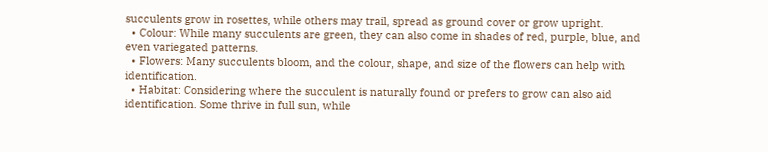succulents grow in rosettes, while others may trail, spread as ground cover or grow upright.
  • Colour: While many succulents are green, they can also come in shades of red, purple, blue, and even variegated patterns.
  • Flowers: Many succulents bloom, and the colour, shape, and size of the flowers can help with identification.
  • Habitat: Considering where the succulent is naturally found or prefers to grow can also aid identification. Some thrive in full sun, while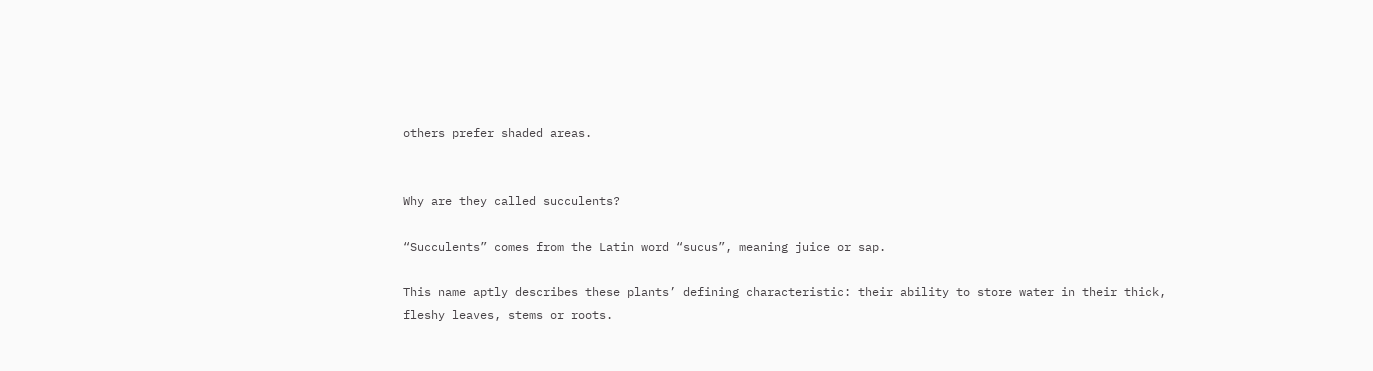others prefer shaded areas.


Why are they called succulents?

“Succulents” comes from the Latin word “sucus”, meaning juice or sap.

This name aptly describes these plants’ defining characteristic: their ability to store water in their thick, fleshy leaves, stems or roots.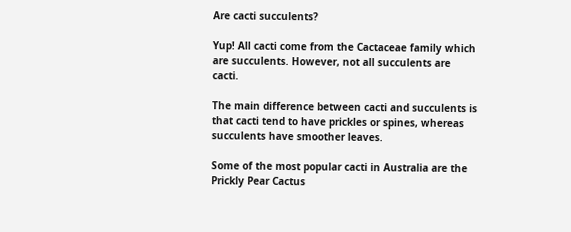Are cacti succulents?

Yup! All cacti come from the Cactaceae family which are succulents. However, not all succulents are cacti.

The main difference between cacti and succulents is that cacti tend to have prickles or spines, whereas succulents have smoother leaves.

Some of the most popular cacti in Australia are the Prickly Pear Cactus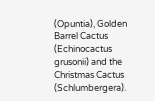(Opuntia), Golden Barrel Cactus (Echinocactus grusonii) and the Christmas Cactus (Schlumbergera).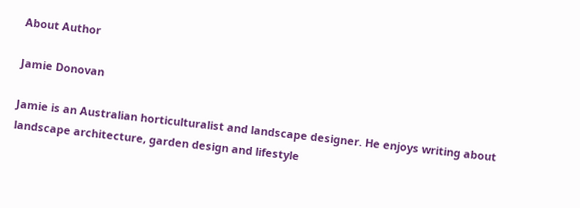About Author

Jamie Donovan

Jamie is an Australian horticulturalist and landscape designer. He enjoys writing about landscape architecture, garden design and lifestyle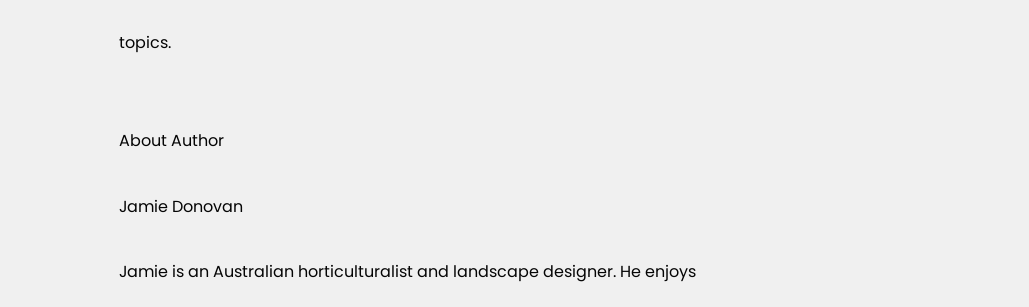topics.


About Author

Jamie Donovan

Jamie is an Australian horticulturalist and landscape designer. He enjoys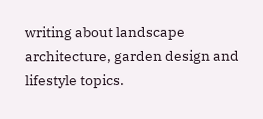writing about landscape architecture, garden design and lifestyle topics.